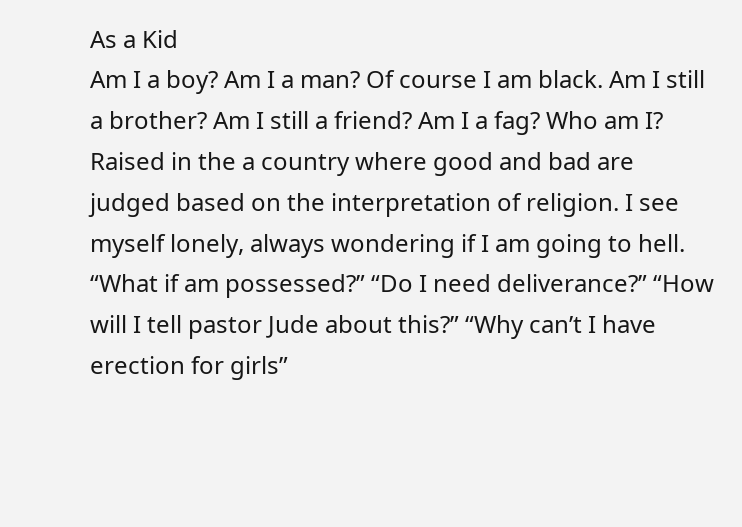As a Kid
Am I a boy? Am I a man? Of course I am black. Am I still a brother? Am I still a friend? Am I a fag? Who am I? Raised in the a country where good and bad are judged based on the interpretation of religion. I see myself lonely, always wondering if I am going to hell. “What if am possessed?” “Do I need deliverance?” “How will I tell pastor Jude about this?” “Why can’t I have erection for girls”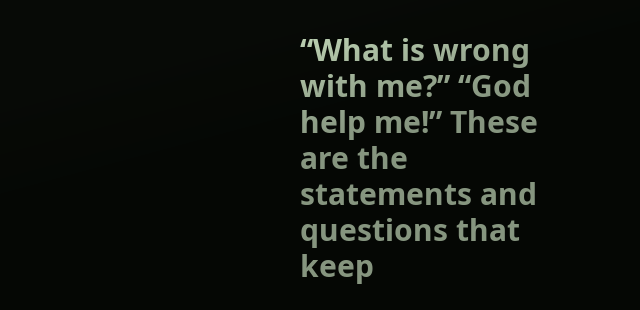“What is wrong with me?” “God help me!” These are the statements and questions that keep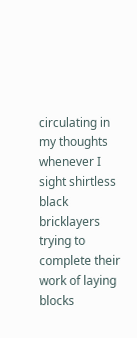circulating in my thoughts whenever I sight shirtless black bricklayers trying to complete their work of laying blocks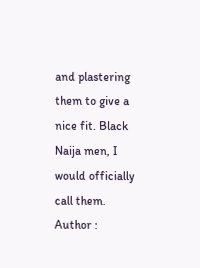and plastering them to give a nice fit. Black Naija men, I would officially call them.
Author :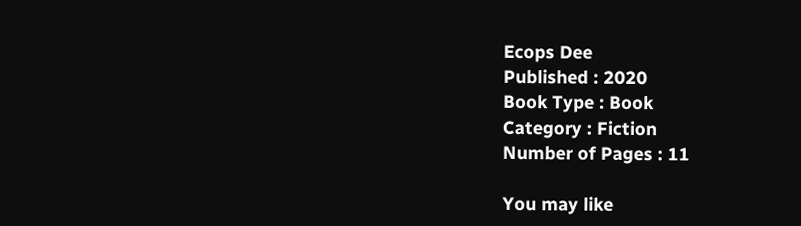Ecops Dee
Published : 2020
Book Type : Book
Category : Fiction
Number of Pages : 11

You may like